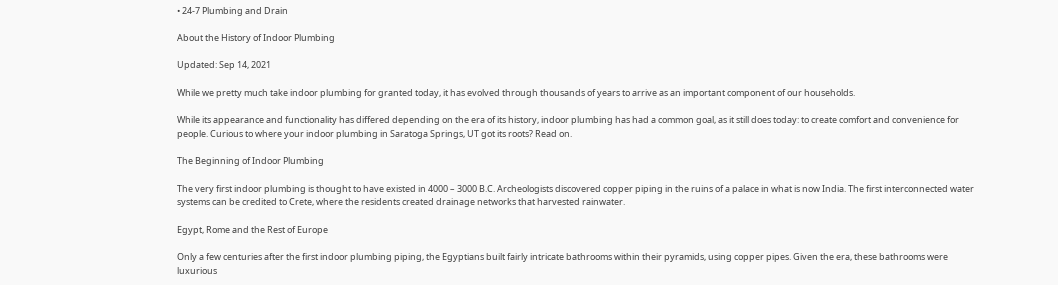• 24-7 Plumbing and Drain

About the History of Indoor Plumbing

Updated: Sep 14, 2021

While we pretty much take indoor plumbing for granted today, it has evolved through thousands of years to arrive as an important component of our households.

While its appearance and functionality has differed depending on the era of its history, indoor plumbing has had a common goal, as it still does today: to create comfort and convenience for people. Curious to where your indoor plumbing in Saratoga Springs, UT got its roots? Read on.

The Beginning of Indoor Plumbing

The very first indoor plumbing is thought to have existed in 4000 – 3000 B.C. Archeologists discovered copper piping in the ruins of a palace in what is now India. The first interconnected water systems can be credited to Crete, where the residents created drainage networks that harvested rainwater.

Egypt, Rome and the Rest of Europe

Only a few centuries after the first indoor plumbing piping, the Egyptians built fairly intricate bathrooms within their pyramids, using copper pipes. Given the era, these bathrooms were luxurious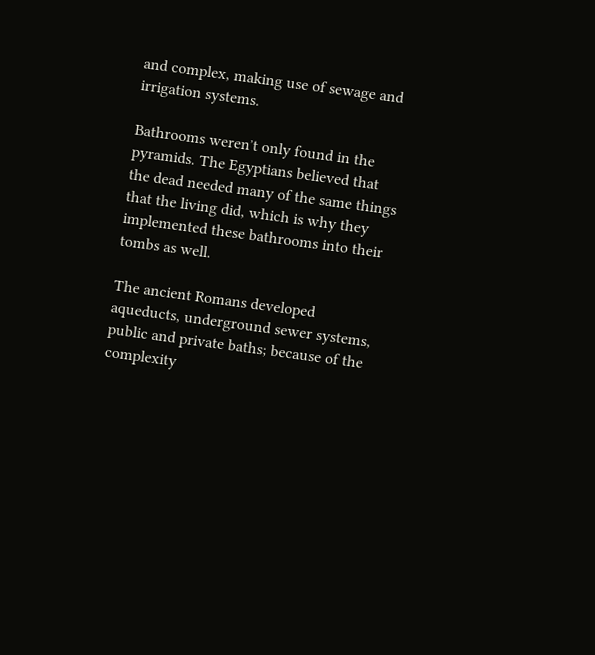and complex, making use of sewage and irrigation systems.

Bathrooms werenʼt only found in the pyramids. The Egyptians believed that the dead needed many of the same things that the living did, which is why they implemented these bathrooms into their tombs as well.

The ancient Romans developed aqueducts, underground sewer systems, public and private baths; because of the complexity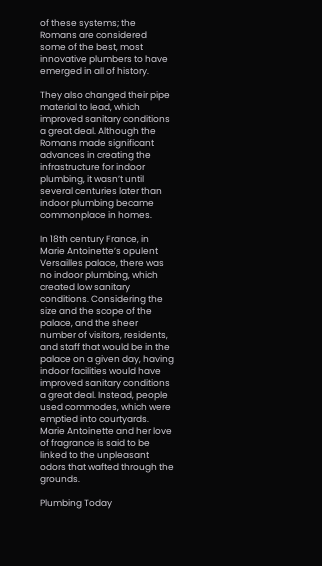of these systems; the Romans are considered some of the best, most innovative plumbers to have emerged in all of history.

They also changed their pipe material to lead, which improved sanitary conditions a great deal. Although the Romans made significant advances in creating the infrastructure for indoor plumbing, it wasnʼt until several centuries later than indoor plumbing became commonplace in homes.

In 18th century France, in Marie Antoinetteʼs opulent Versailles palace, there was no indoor plumbing, which created low sanitary conditions. Considering the size and the scope of the palace, and the sheer number of visitors, residents, and staff that would be in the palace on a given day, having indoor facilities would have improved sanitary conditions a great deal. Instead, people used commodes, which were emptied into courtyards. Marie Antoinette and her love of fragrance is said to be linked to the unpleasant odors that wafted through the grounds.

Plumbing Today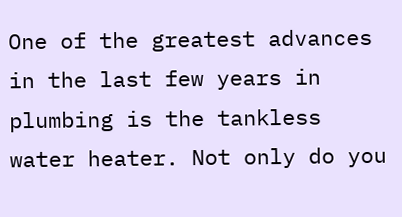One of the greatest advances in the last few years in plumbing is the tankless water heater. Not only do you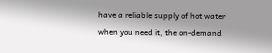have a reliable supply of hot water when you need it, the on-demand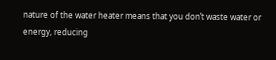nature of the water heater means that you donʼt waste water or energy, reducing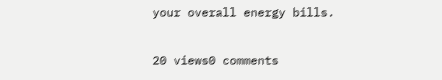your overall energy bills.

20 views0 comments